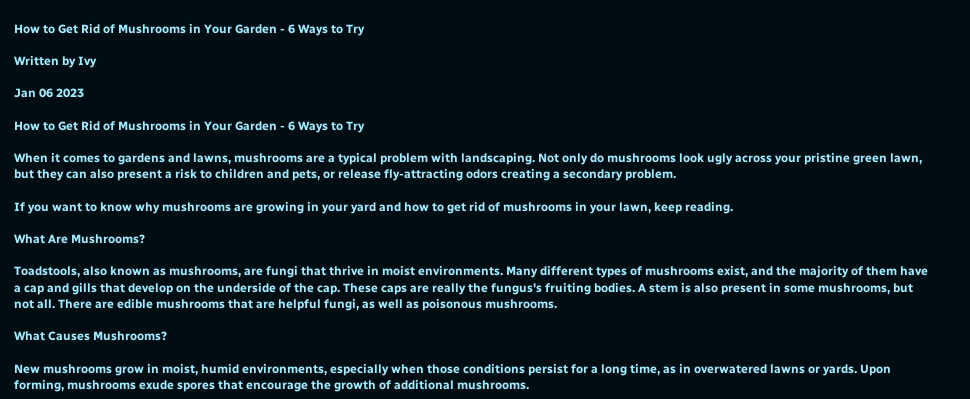How to Get Rid of Mushrooms in Your Garden - 6 Ways to Try

Written by Ivy

Jan 06 2023

How to Get Rid of Mushrooms in Your Garden - 6 Ways to Try

When it comes to gardens and lawns, mushrooms are a typical problem with landscaping. Not only do mushrooms look ugly across your pristine green lawn, but they can also present a risk to children and pets, or release fly-attracting odors creating a secondary problem.

If you want to know why mushrooms are growing in your yard and how to get rid of mushrooms in your lawn, keep reading.

What Are Mushrooms?

Toadstools, also known as mushrooms, are fungi that thrive in moist environments. Many different types of mushrooms exist, and the majority of them have a cap and gills that develop on the underside of the cap. These caps are really the fungus's fruiting bodies. A stem is also present in some mushrooms, but not all. There are edible mushrooms that are helpful fungi, as well as poisonous mushrooms.

What Causes Mushrooms?

New mushrooms grow in moist, humid environments, especially when those conditions persist for a long time, as in overwatered lawns or yards. Upon forming, mushrooms exude spores that encourage the growth of additional mushrooms.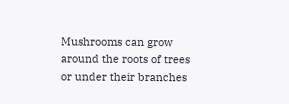Mushrooms can grow around the roots of trees or under their branches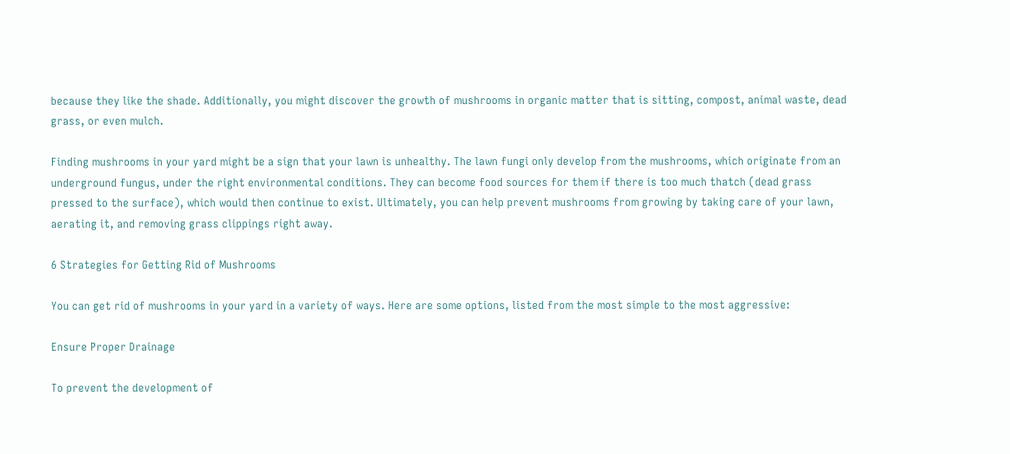because they like the shade. Additionally, you might discover the growth of mushrooms in organic matter that is sitting, compost, animal waste, dead grass, or even mulch.

Finding mushrooms in your yard might be a sign that your lawn is unhealthy. The lawn fungi only develop from the mushrooms, which originate from an underground fungus, under the right environmental conditions. They can become food sources for them if there is too much thatch (dead grass pressed to the surface), which would then continue to exist. Ultimately, you can help prevent mushrooms from growing by taking care of your lawn, aerating it, and removing grass clippings right away.

6 Strategies for Getting Rid of Mushrooms

You can get rid of mushrooms in your yard in a variety of ways. Here are some options, listed from the most simple to the most aggressive:

Ensure Proper Drainage

To prevent the development of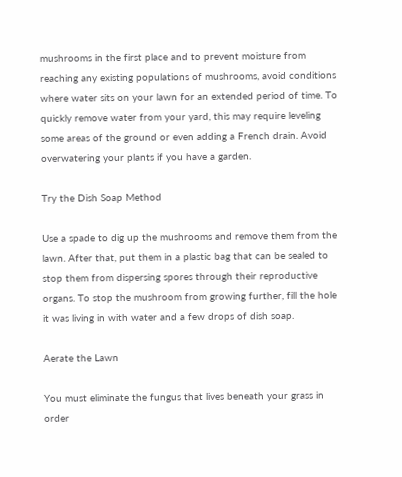mushrooms in the first place and to prevent moisture from reaching any existing populations of mushrooms, avoid conditions where water sits on your lawn for an extended period of time. To quickly remove water from your yard, this may require leveling some areas of the ground or even adding a French drain. Avoid overwatering your plants if you have a garden.

Try the Dish Soap Method

Use a spade to dig up the mushrooms and remove them from the lawn. After that, put them in a plastic bag that can be sealed to stop them from dispersing spores through their reproductive organs. To stop the mushroom from growing further, fill the hole it was living in with water and a few drops of dish soap.

Aerate the Lawn

You must eliminate the fungus that lives beneath your grass in order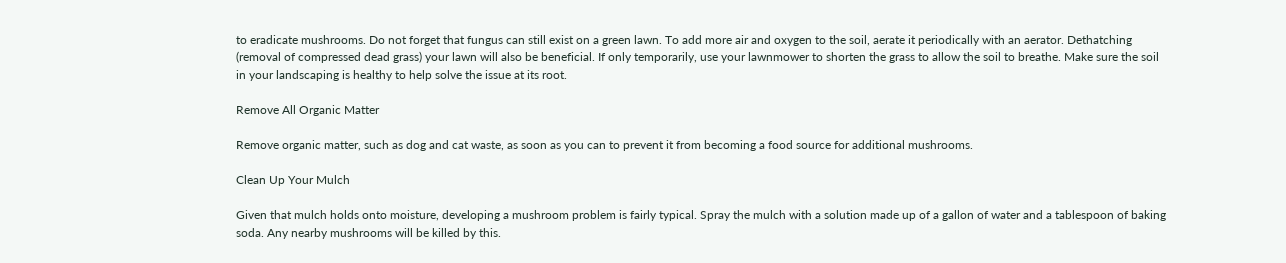to eradicate mushrooms. Do not forget that fungus can still exist on a green lawn. To add more air and oxygen to the soil, aerate it periodically with an aerator. Dethatching (removal of compressed dead grass) your lawn will also be beneficial. If only temporarily, use your lawnmower to shorten the grass to allow the soil to breathe. Make sure the soil in your landscaping is healthy to help solve the issue at its root.

Remove All Organic Matter

Remove organic matter, such as dog and cat waste, as soon as you can to prevent it from becoming a food source for additional mushrooms.

Clean Up Your Mulch

Given that mulch holds onto moisture, developing a mushroom problem is fairly typical. Spray the mulch with a solution made up of a gallon of water and a tablespoon of baking soda. Any nearby mushrooms will be killed by this.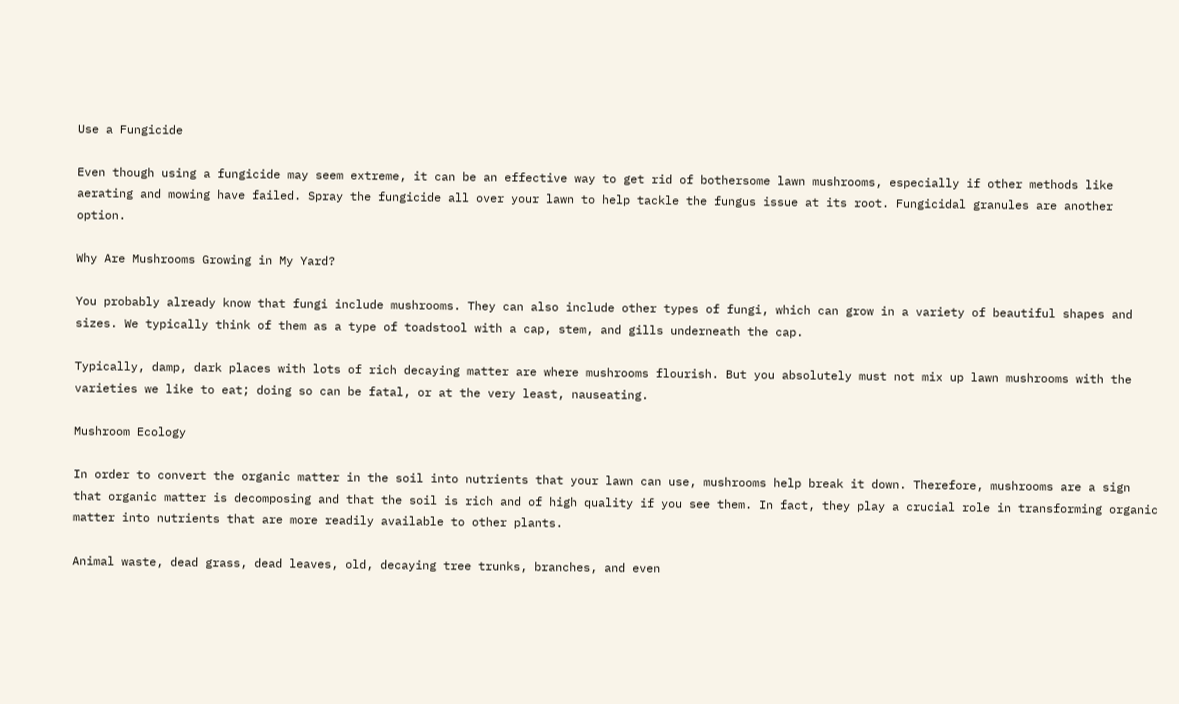Use a Fungicide

Even though using a fungicide may seem extreme, it can be an effective way to get rid of bothersome lawn mushrooms, especially if other methods like aerating and mowing have failed. Spray the fungicide all over your lawn to help tackle the fungus issue at its root. Fungicidal granules are another option.

Why Are Mushrooms Growing in My Yard?

You probably already know that fungi include mushrooms. They can also include other types of fungi, which can grow in a variety of beautiful shapes and sizes. We typically think of them as a type of toadstool with a cap, stem, and gills underneath the cap.

Typically, damp, dark places with lots of rich decaying matter are where mushrooms flourish. But you absolutely must not mix up lawn mushrooms with the varieties we like to eat; doing so can be fatal, or at the very least, nauseating.

Mushroom Ecology

In order to convert the organic matter in the soil into nutrients that your lawn can use, mushrooms help break it down. Therefore, mushrooms are a sign that organic matter is decomposing and that the soil is rich and of high quality if you see them. In fact, they play a crucial role in transforming organic matter into nutrients that are more readily available to other plants.

Animal waste, dead grass, dead leaves, old, decaying tree trunks, branches, and even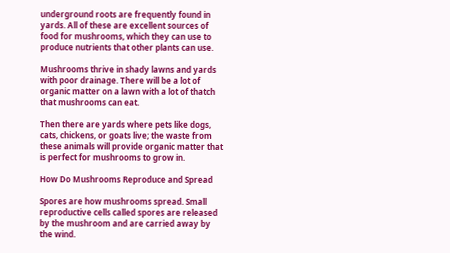underground roots are frequently found in yards. All of these are excellent sources of food for mushrooms, which they can use to produce nutrients that other plants can use.

Mushrooms thrive in shady lawns and yards with poor drainage. There will be a lot of organic matter on a lawn with a lot of thatch that mushrooms can eat.

Then there are yards where pets like dogs, cats, chickens, or goats live; the waste from these animals will provide organic matter that is perfect for mushrooms to grow in.

How Do Mushrooms Reproduce and Spread

Spores are how mushrooms spread. Small reproductive cells called spores are released by the mushroom and are carried away by the wind.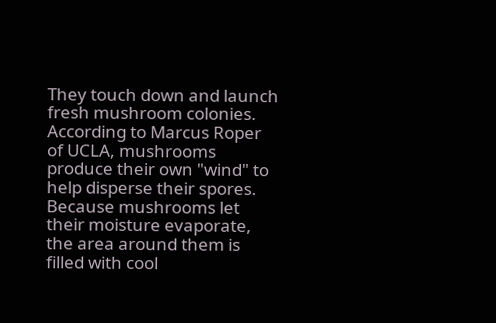They touch down and launch fresh mushroom colonies. According to Marcus Roper of UCLA, mushrooms produce their own "wind" to help disperse their spores. Because mushrooms let their moisture evaporate, the area around them is filled with cool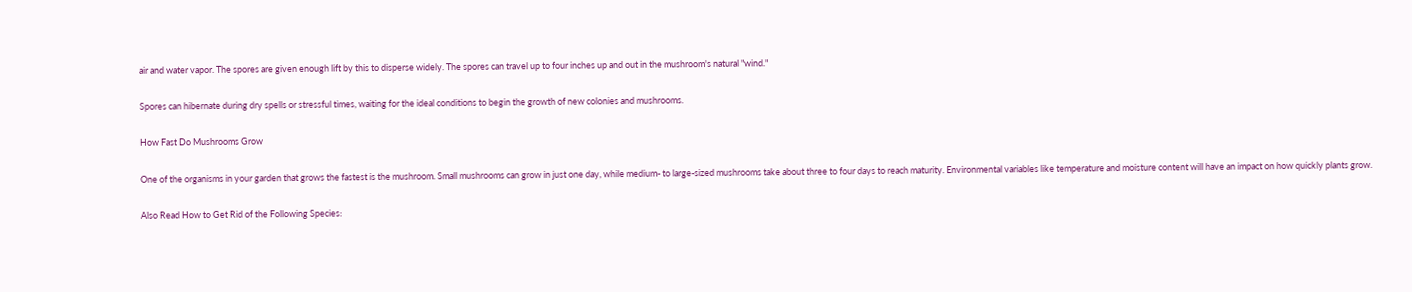air and water vapor. The spores are given enough lift by this to disperse widely. The spores can travel up to four inches up and out in the mushroom's natural "wind."

Spores can hibernate during dry spells or stressful times, waiting for the ideal conditions to begin the growth of new colonies and mushrooms.

How Fast Do Mushrooms Grow

One of the organisms in your garden that grows the fastest is the mushroom. Small mushrooms can grow in just one day, while medium- to large-sized mushrooms take about three to four days to reach maturity. Environmental variables like temperature and moisture content will have an impact on how quickly plants grow.

Also Read How to Get Rid of the Following Species: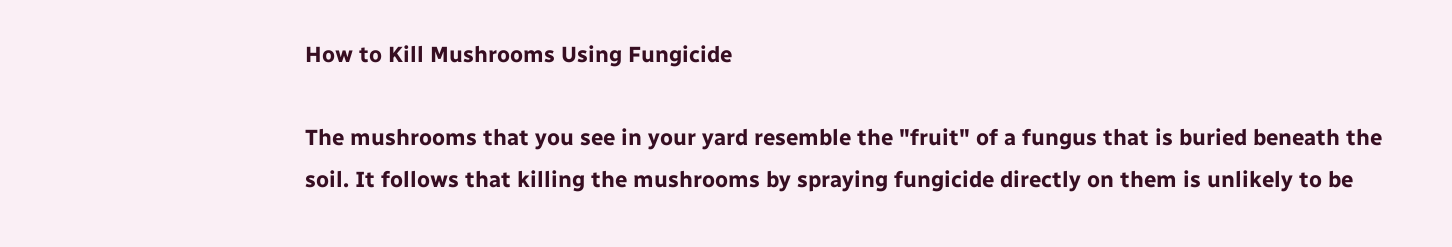How to Kill Mushrooms Using Fungicide

The mushrooms that you see in your yard resemble the "fruit" of a fungus that is buried beneath the soil. It follows that killing the mushrooms by spraying fungicide directly on them is unlikely to be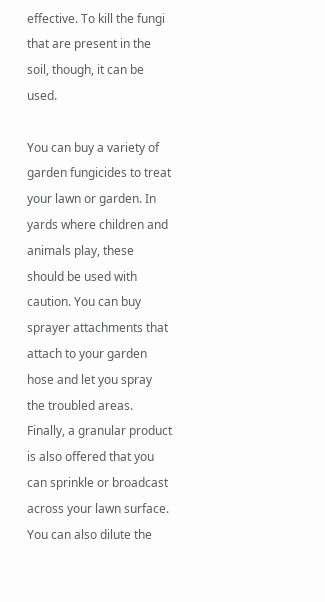effective. To kill the fungi that are present in the soil, though, it can be used.

You can buy a variety of garden fungicides to treat your lawn or garden. In yards where children and animals play, these should be used with caution. You can buy sprayer attachments that attach to your garden hose and let you spray the troubled areas. Finally, a granular product is also offered that you can sprinkle or broadcast across your lawn surface. You can also dilute the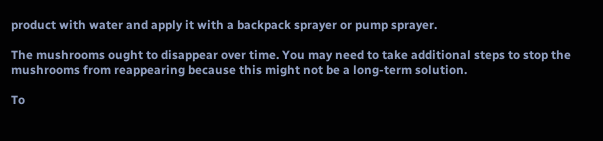product with water and apply it with a backpack sprayer or pump sprayer.

The mushrooms ought to disappear over time. You may need to take additional steps to stop the mushrooms from reappearing because this might not be a long-term solution.

To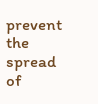prevent the spread of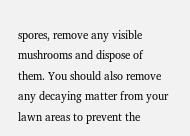spores, remove any visible mushrooms and dispose of them. You should also remove any decaying matter from your lawn areas to prevent the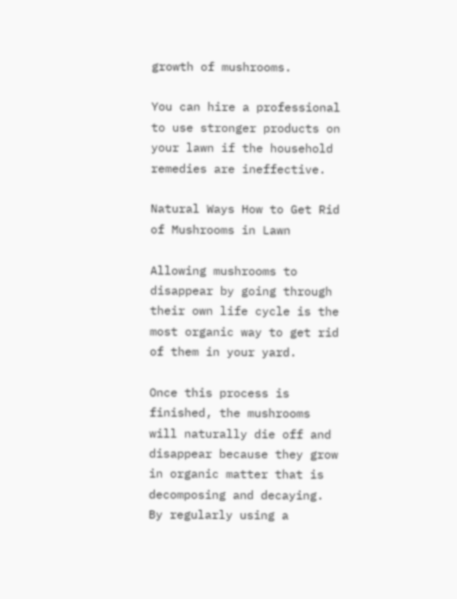growth of mushrooms.

You can hire a professional to use stronger products on your lawn if the household remedies are ineffective.

Natural Ways How to Get Rid of Mushrooms in Lawn

Allowing mushrooms to disappear by going through their own life cycle is the most organic way to get rid of them in your yard.

Once this process is finished, the mushrooms will naturally die off and disappear because they grow in organic matter that is decomposing and decaying. By regularly using a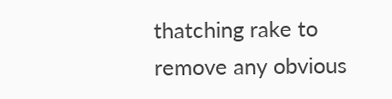thatching rake to remove any obvious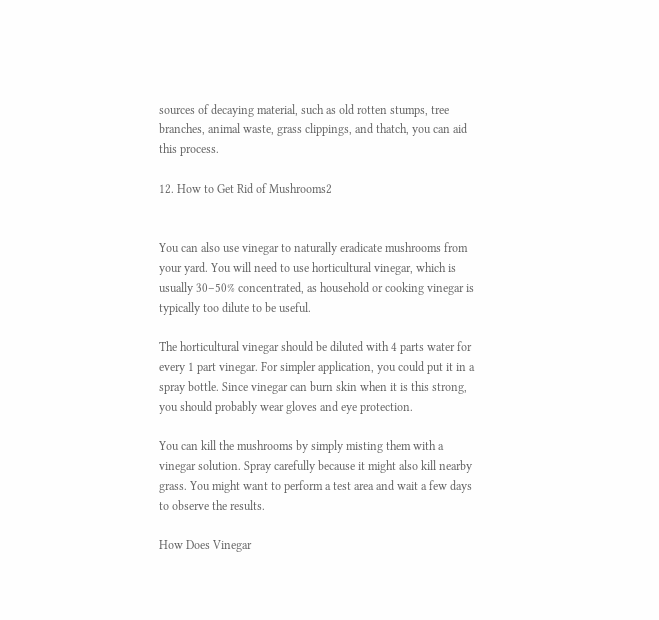sources of decaying material, such as old rotten stumps, tree branches, animal waste, grass clippings, and thatch, you can aid this process.

12. How to Get Rid of Mushrooms2


You can also use vinegar to naturally eradicate mushrooms from your yard. You will need to use horticultural vinegar, which is usually 30–50% concentrated, as household or cooking vinegar is typically too dilute to be useful.

The horticultural vinegar should be diluted with 4 parts water for every 1 part vinegar. For simpler application, you could put it in a spray bottle. Since vinegar can burn skin when it is this strong, you should probably wear gloves and eye protection.

You can kill the mushrooms by simply misting them with a vinegar solution. Spray carefully because it might also kill nearby grass. You might want to perform a test area and wait a few days to observe the results.

How Does Vinegar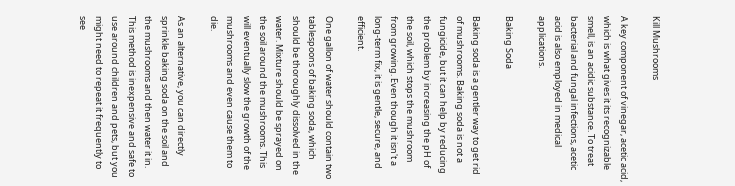Kill Mushrooms

A key component of vinegar, acetic acid, which is what gives it its recognizable smell, is an acidic substance. To treat bacterial and fungal infections, acetic acid is also employed in medical applications.

Baking Soda

Baking soda is a gentler way to get rid of mushrooms. Baking soda is not a fungicide, but it can help by reducing the problem by increasing the pH of the soil, which stops the mushroom from growing. Even though it isn't a long-term fix, it is gentle, secure, and efficient.

One gallon of water should contain two tablespoons of baking soda, which should be thoroughly dissolved in the water. Mixture should be sprayed on the soil around the mushrooms. This will eventually slow the growth of the mushrooms and even cause them to die.

As an alternative, you can directly sprinkle baking soda on the soil and the mushrooms and then water it in. This method is inexpensive and safe to use around children and pets, but you might need to repeat it frequently to see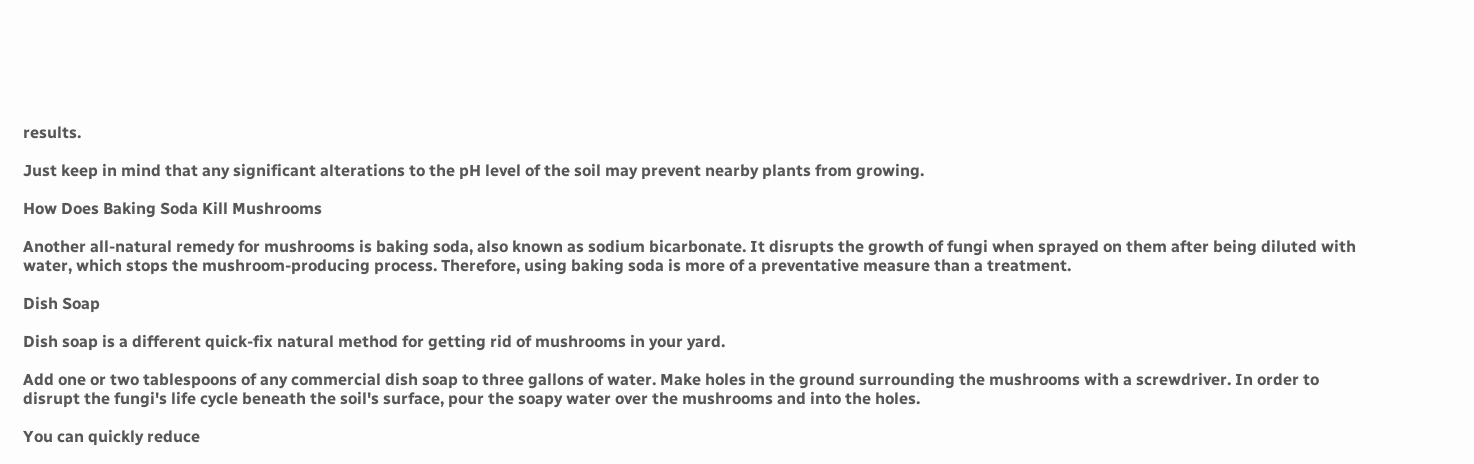results.

Just keep in mind that any significant alterations to the pH level of the soil may prevent nearby plants from growing.

How Does Baking Soda Kill Mushrooms

Another all-natural remedy for mushrooms is baking soda, also known as sodium bicarbonate. It disrupts the growth of fungi when sprayed on them after being diluted with water, which stops the mushroom-producing process. Therefore, using baking soda is more of a preventative measure than a treatment.

Dish Soap

Dish soap is a different quick-fix natural method for getting rid of mushrooms in your yard.

Add one or two tablespoons of any commercial dish soap to three gallons of water. Make holes in the ground surrounding the mushrooms with a screwdriver. In order to disrupt the fungi's life cycle beneath the soil's surface, pour the soapy water over the mushrooms and into the holes.

You can quickly reduce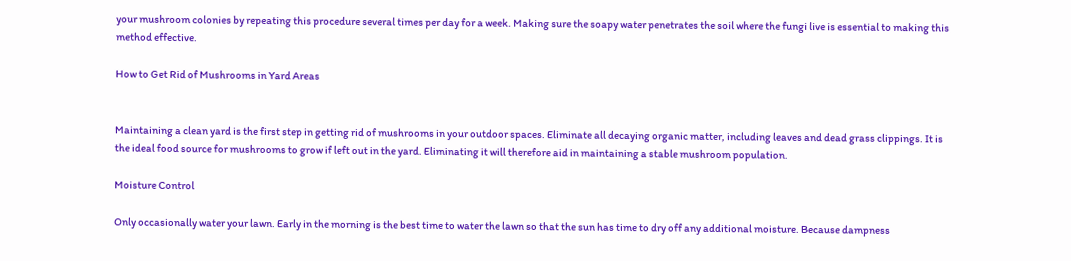your mushroom colonies by repeating this procedure several times per day for a week. Making sure the soapy water penetrates the soil where the fungi live is essential to making this method effective.

How to Get Rid of Mushrooms in Yard Areas


Maintaining a clean yard is the first step in getting rid of mushrooms in your outdoor spaces. Eliminate all decaying organic matter, including leaves and dead grass clippings. It is the ideal food source for mushrooms to grow if left out in the yard. Eliminating it will therefore aid in maintaining a stable mushroom population.

Moisture Control

Only occasionally water your lawn. Early in the morning is the best time to water the lawn so that the sun has time to dry off any additional moisture. Because dampness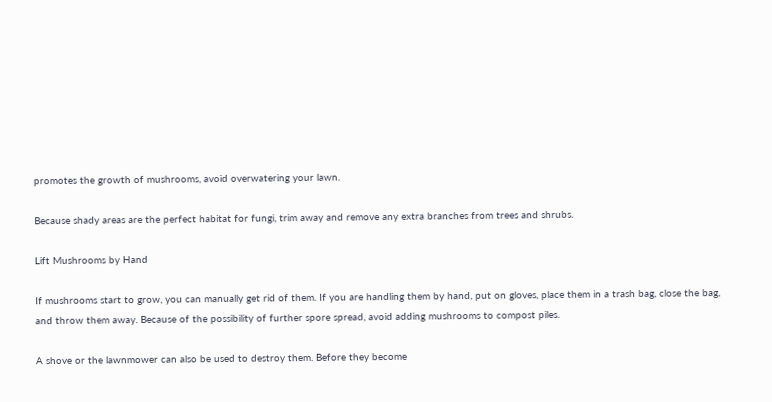promotes the growth of mushrooms, avoid overwatering your lawn.

Because shady areas are the perfect habitat for fungi, trim away and remove any extra branches from trees and shrubs.

Lift Mushrooms by Hand

If mushrooms start to grow, you can manually get rid of them. If you are handling them by hand, put on gloves, place them in a trash bag, close the bag, and throw them away. Because of the possibility of further spore spread, avoid adding mushrooms to compost piles.

A shove or the lawnmower can also be used to destroy them. Before they become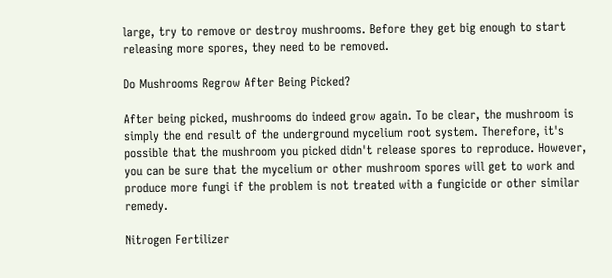large, try to remove or destroy mushrooms. Before they get big enough to start releasing more spores, they need to be removed.

Do Mushrooms Regrow After Being Picked?

After being picked, mushrooms do indeed grow again. To be clear, the mushroom is simply the end result of the underground mycelium root system. Therefore, it's possible that the mushroom you picked didn't release spores to reproduce. However, you can be sure that the mycelium or other mushroom spores will get to work and produce more fungi if the problem is not treated with a fungicide or other similar remedy.

Nitrogen Fertilizer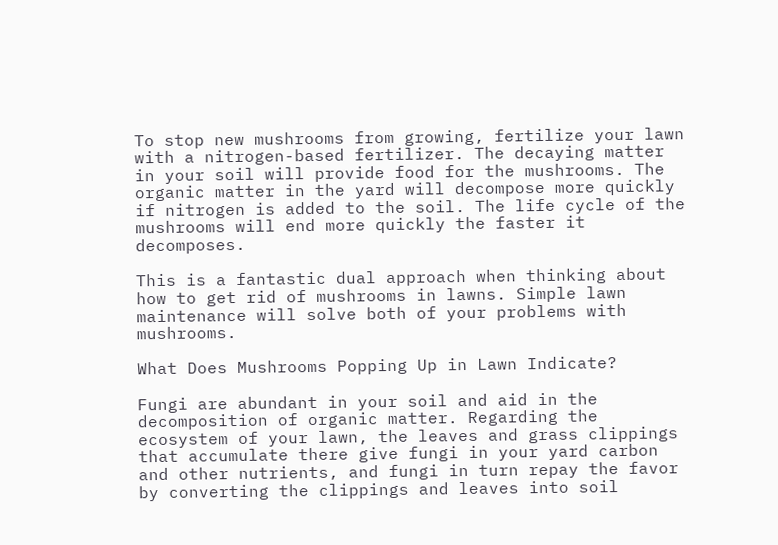To stop new mushrooms from growing, fertilize your lawn with a nitrogen-based fertilizer. The decaying matter in your soil will provide food for the mushrooms. The organic matter in the yard will decompose more quickly if nitrogen is added to the soil. The life cycle of the mushrooms will end more quickly the faster it decomposes.

This is a fantastic dual approach when thinking about how to get rid of mushrooms in lawns. Simple lawn maintenance will solve both of your problems with mushrooms.

What Does Mushrooms Popping Up in Lawn Indicate?

Fungi are abundant in your soil and aid in the decomposition of organic matter. Regarding the ecosystem of your lawn, the leaves and grass clippings that accumulate there give fungi in your yard carbon and other nutrients, and fungi in turn repay the favor by converting the clippings and leaves into soil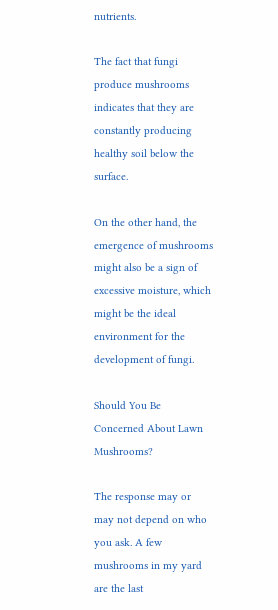nutrients.

The fact that fungi produce mushrooms indicates that they are constantly producing healthy soil below the surface.

On the other hand, the emergence of mushrooms might also be a sign of excessive moisture, which might be the ideal environment for the development of fungi.

Should You Be Concerned About Lawn Mushrooms?

The response may or may not depend on who you ask. A few mushrooms in my yard are the last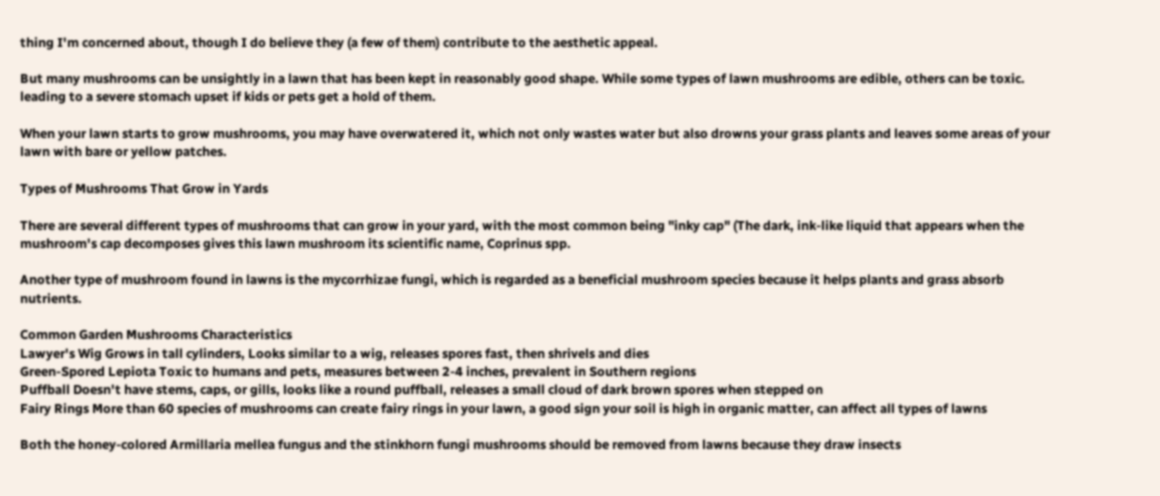thing I'm concerned about, though I do believe they (a few of them) contribute to the aesthetic appeal.

But many mushrooms can be unsightly in a lawn that has been kept in reasonably good shape. While some types of lawn mushrooms are edible, others can be toxic. leading to a severe stomach upset if kids or pets get a hold of them.

When your lawn starts to grow mushrooms, you may have overwatered it, which not only wastes water but also drowns your grass plants and leaves some areas of your lawn with bare or yellow patches.

Types of Mushrooms That Grow in Yards

There are several different types of mushrooms that can grow in your yard, with the most common being "inky cap" (The dark, ink-like liquid that appears when the mushroom's cap decomposes gives this lawn mushroom its scientific name, Coprinus spp.

Another type of mushroom found in lawns is the mycorrhizae fungi, which is regarded as a beneficial mushroom species because it helps plants and grass absorb nutrients.

Common Garden Mushrooms Characteristics
Lawyer's Wig Grows in tall cylinders, Looks similar to a wig, releases spores fast, then shrivels and dies
Green-Spored Lepiota Toxic to humans and pets, measures between 2-4 inches, prevalent in Southern regions
Puffball Doesn't have stems, caps, or gills, looks like a round puffball, releases a small cloud of dark brown spores when stepped on
Fairy Rings More than 60 species of mushrooms can create fairy rings in your lawn, a good sign your soil is high in organic matter, can affect all types of lawns

Both the honey-colored Armillaria mellea fungus and the stinkhorn fungi mushrooms should be removed from lawns because they draw insects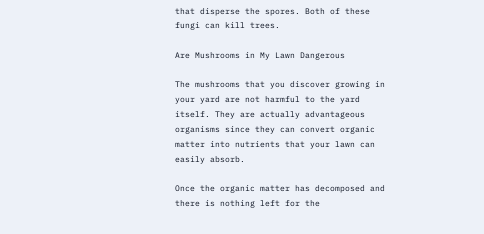that disperse the spores. Both of these fungi can kill trees.

Are Mushrooms in My Lawn Dangerous

The mushrooms that you discover growing in your yard are not harmful to the yard itself. They are actually advantageous organisms since they can convert organic matter into nutrients that your lawn can easily absorb.

Once the organic matter has decomposed and there is nothing left for the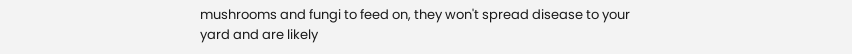mushrooms and fungi to feed on, they won't spread disease to your yard and are likely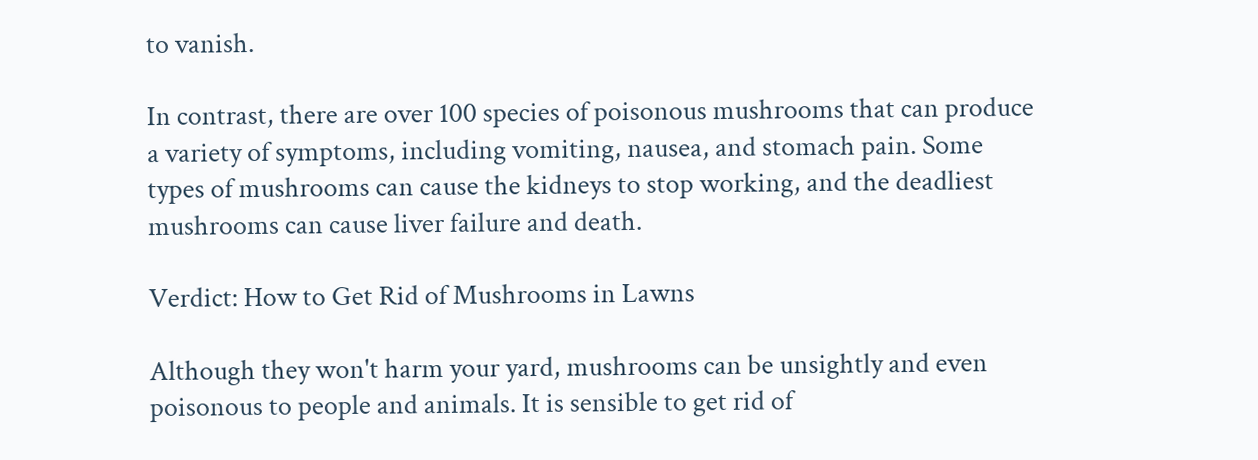to vanish.

In contrast, there are over 100 species of poisonous mushrooms that can produce a variety of symptoms, including vomiting, nausea, and stomach pain. Some types of mushrooms can cause the kidneys to stop working, and the deadliest mushrooms can cause liver failure and death.

Verdict: How to Get Rid of Mushrooms in Lawns

Although they won't harm your yard, mushrooms can be unsightly and even poisonous to people and animals. It is sensible to get rid of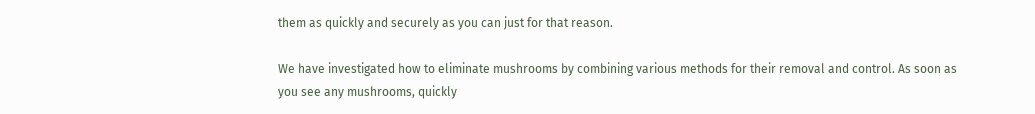them as quickly and securely as you can just for that reason.

We have investigated how to eliminate mushrooms by combining various methods for their removal and control. As soon as you see any mushrooms, quickly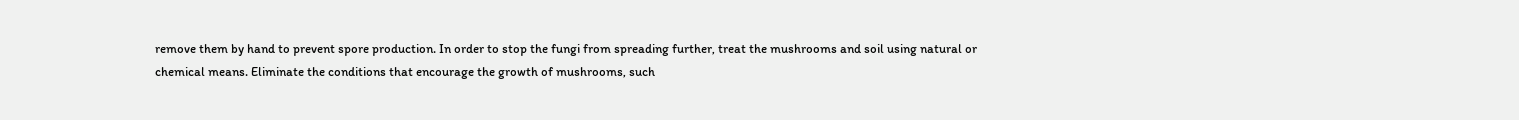remove them by hand to prevent spore production. In order to stop the fungi from spreading further, treat the mushrooms and soil using natural or chemical means. Eliminate the conditions that encourage the growth of mushrooms, such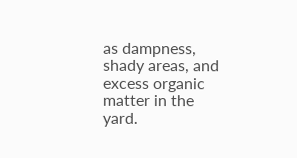as dampness, shady areas, and excess organic matter in the yard.